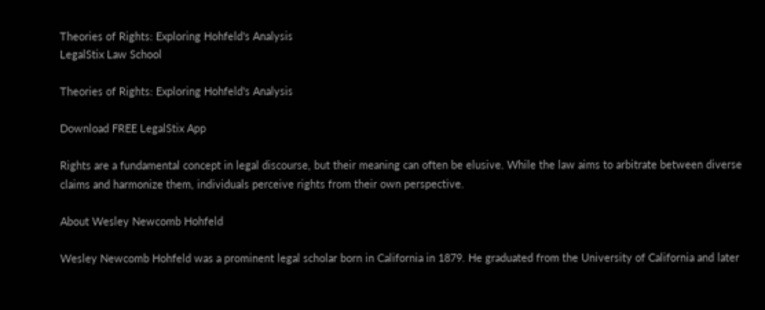Theories of Rights: Exploring Hohfeld's Analysis
LegalStix Law School

Theories of Rights: Exploring Hohfeld's Analysis

Download FREE LegalStix App

Rights are a fundamental concept in legal discourse, but their meaning can often be elusive. While the law aims to arbitrate between diverse claims and harmonize them, individuals perceive rights from their own perspective.

About Wesley Newcomb Hohfeld

Wesley Newcomb Hohfeld was a prominent legal scholar born in California in 1879. He graduated from the University of California and later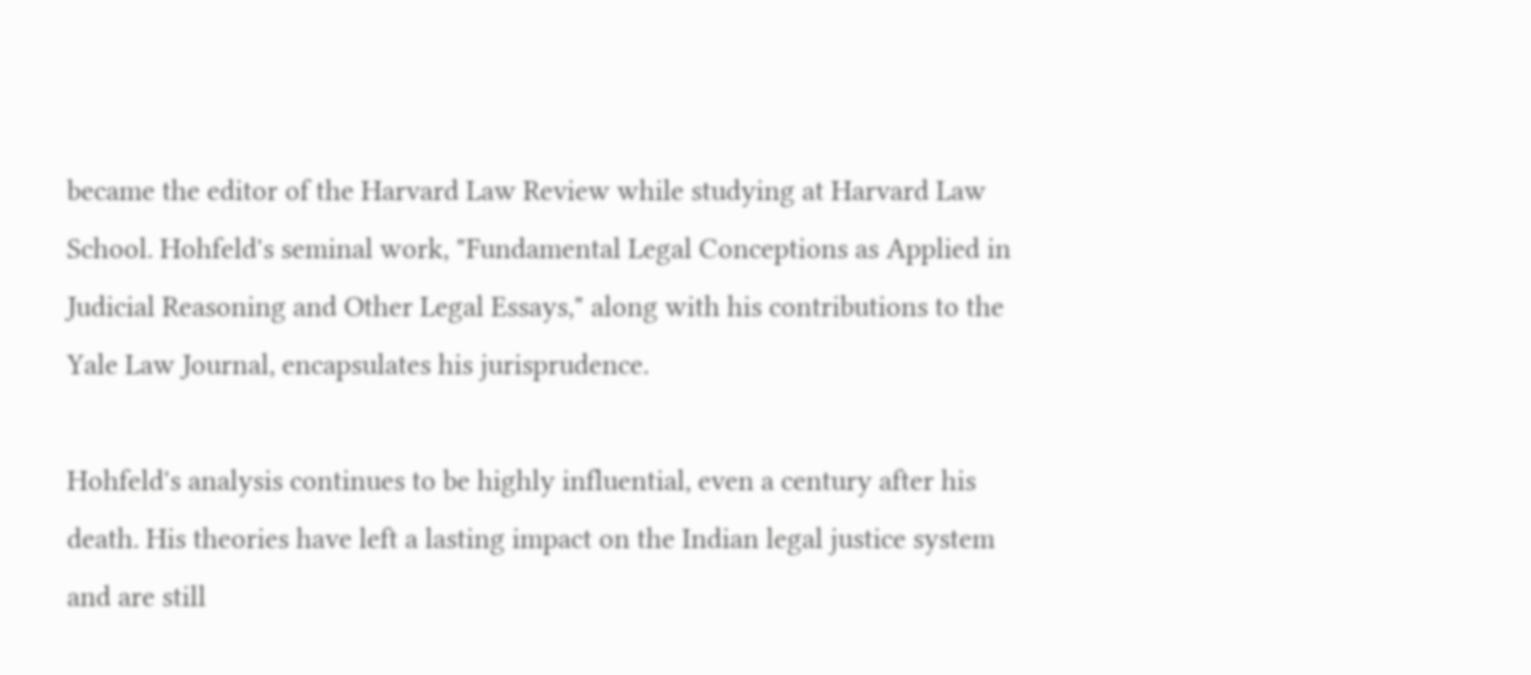became the editor of the Harvard Law Review while studying at Harvard Law School. Hohfeld's seminal work, "Fundamental Legal Conceptions as Applied in Judicial Reasoning and Other Legal Essays," along with his contributions to the Yale Law Journal, encapsulates his jurisprudence.

Hohfeld's analysis continues to be highly influential, even a century after his death. His theories have left a lasting impact on the Indian legal justice system and are still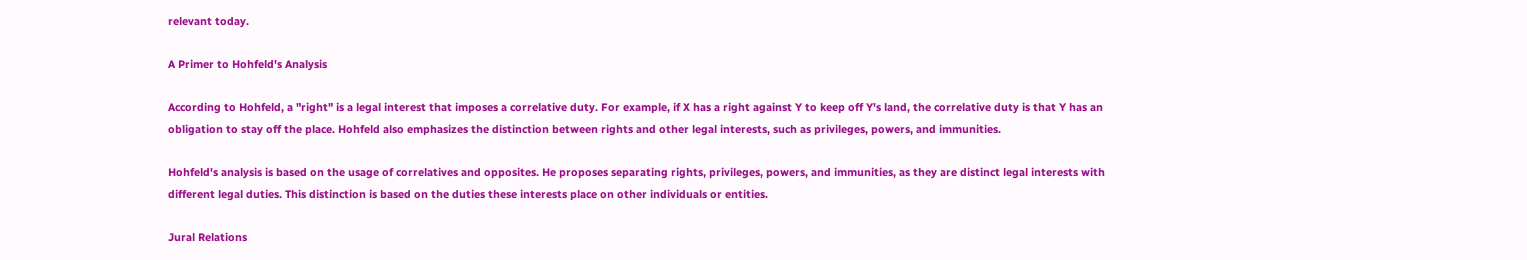relevant today.

A Primer to Hohfeld's Analysis

According to Hohfeld, a "right" is a legal interest that imposes a correlative duty. For example, if X has a right against Y to keep off Y's land, the correlative duty is that Y has an obligation to stay off the place. Hohfeld also emphasizes the distinction between rights and other legal interests, such as privileges, powers, and immunities.

Hohfeld's analysis is based on the usage of correlatives and opposites. He proposes separating rights, privileges, powers, and immunities, as they are distinct legal interests with different legal duties. This distinction is based on the duties these interests place on other individuals or entities.

Jural Relations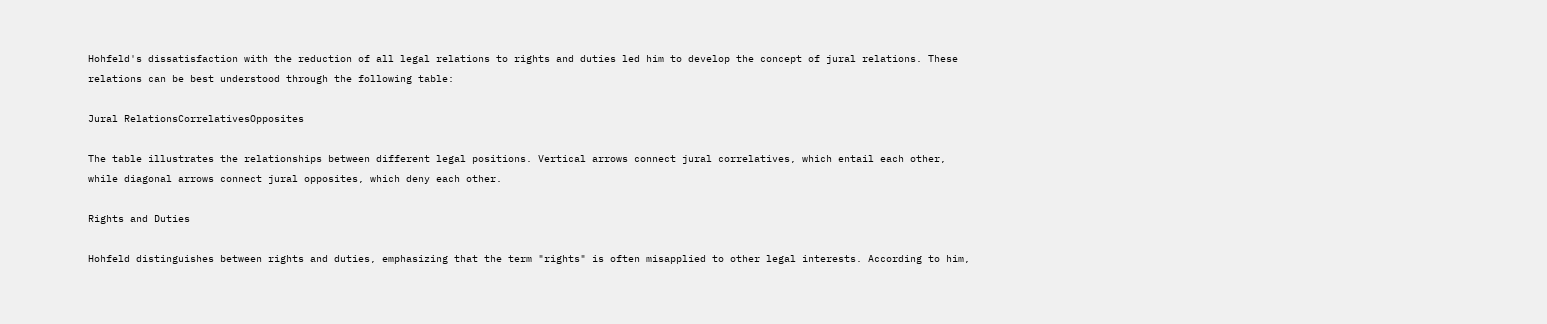Hohfeld's dissatisfaction with the reduction of all legal relations to rights and duties led him to develop the concept of jural relations. These relations can be best understood through the following table:

Jural RelationsCorrelativesOpposites

The table illustrates the relationships between different legal positions. Vertical arrows connect jural correlatives, which entail each other, while diagonal arrows connect jural opposites, which deny each other.

Rights and Duties

Hohfeld distinguishes between rights and duties, emphasizing that the term "rights" is often misapplied to other legal interests. According to him,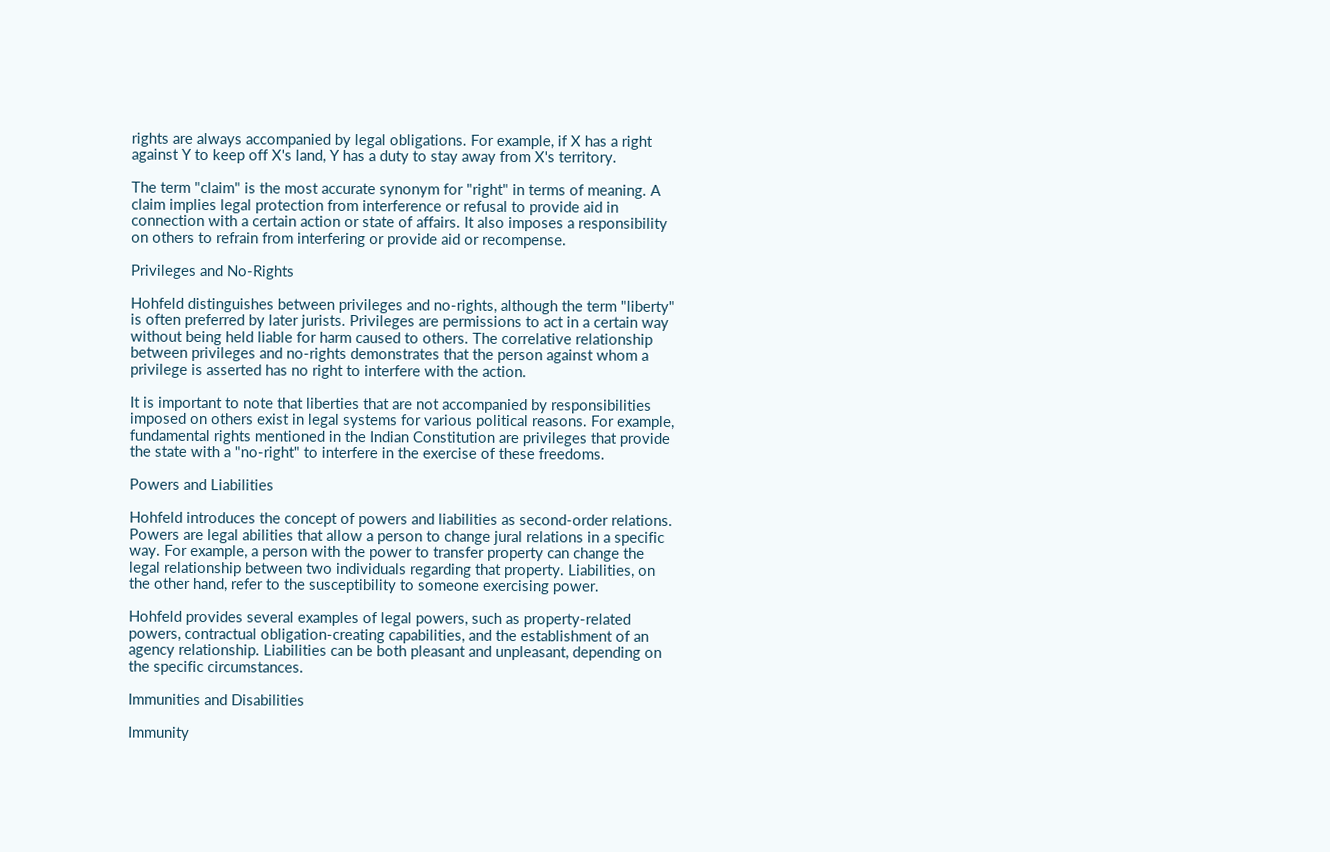rights are always accompanied by legal obligations. For example, if X has a right against Y to keep off X's land, Y has a duty to stay away from X's territory.

The term "claim" is the most accurate synonym for "right" in terms of meaning. A claim implies legal protection from interference or refusal to provide aid in connection with a certain action or state of affairs. It also imposes a responsibility on others to refrain from interfering or provide aid or recompense.

Privileges and No-Rights

Hohfeld distinguishes between privileges and no-rights, although the term "liberty" is often preferred by later jurists. Privileges are permissions to act in a certain way without being held liable for harm caused to others. The correlative relationship between privileges and no-rights demonstrates that the person against whom a privilege is asserted has no right to interfere with the action.

It is important to note that liberties that are not accompanied by responsibilities imposed on others exist in legal systems for various political reasons. For example, fundamental rights mentioned in the Indian Constitution are privileges that provide the state with a "no-right" to interfere in the exercise of these freedoms.

Powers and Liabilities

Hohfeld introduces the concept of powers and liabilities as second-order relations. Powers are legal abilities that allow a person to change jural relations in a specific way. For example, a person with the power to transfer property can change the legal relationship between two individuals regarding that property. Liabilities, on the other hand, refer to the susceptibility to someone exercising power.

Hohfeld provides several examples of legal powers, such as property-related powers, contractual obligation-creating capabilities, and the establishment of an agency relationship. Liabilities can be both pleasant and unpleasant, depending on the specific circumstances.

Immunities and Disabilities

Immunity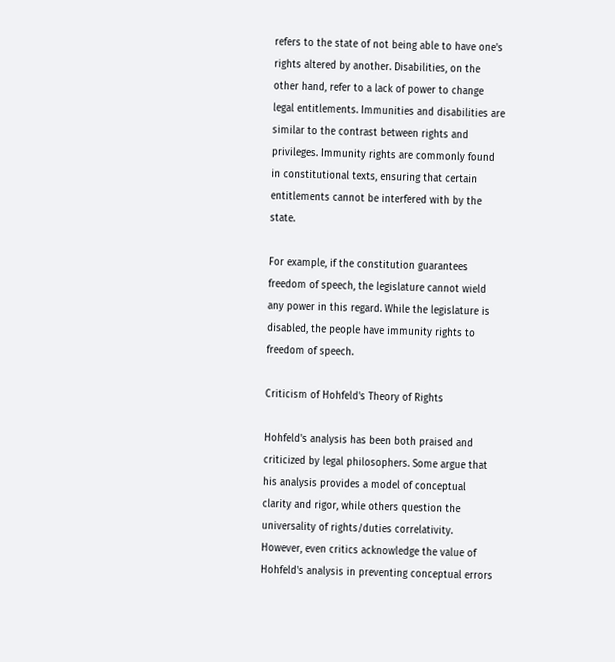refers to the state of not being able to have one's rights altered by another. Disabilities, on the other hand, refer to a lack of power to change legal entitlements. Immunities and disabilities are similar to the contrast between rights and privileges. Immunity rights are commonly found in constitutional texts, ensuring that certain entitlements cannot be interfered with by the state.

For example, if the constitution guarantees freedom of speech, the legislature cannot wield any power in this regard. While the legislature is disabled, the people have immunity rights to freedom of speech.

Criticism of Hohfeld's Theory of Rights

Hohfeld's analysis has been both praised and criticized by legal philosophers. Some argue that his analysis provides a model of conceptual clarity and rigor, while others question the universality of rights/duties correlativity. However, even critics acknowledge the value of Hohfeld's analysis in preventing conceptual errors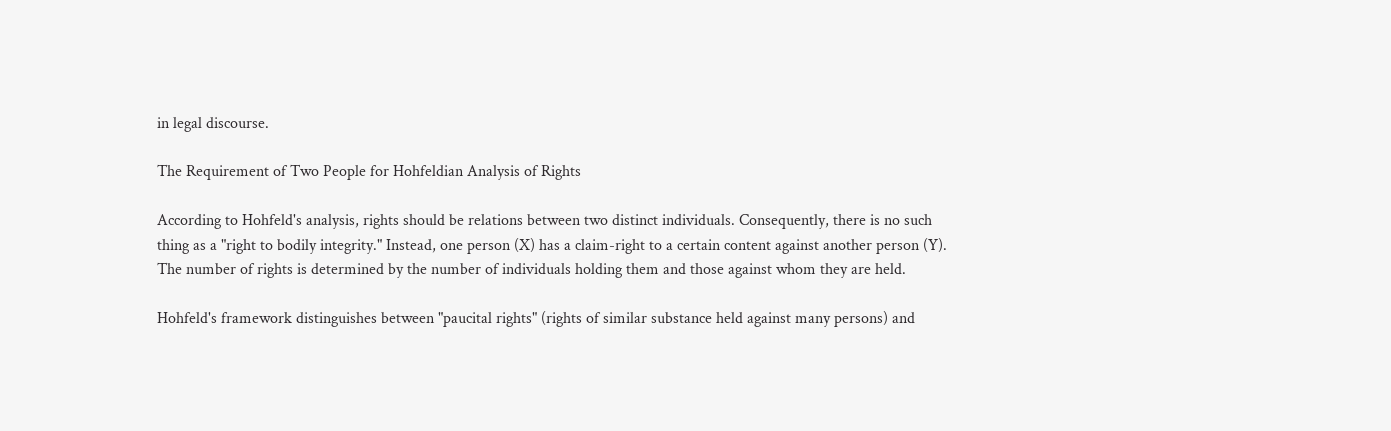in legal discourse.

The Requirement of Two People for Hohfeldian Analysis of Rights

According to Hohfeld's analysis, rights should be relations between two distinct individuals. Consequently, there is no such thing as a "right to bodily integrity." Instead, one person (X) has a claim-right to a certain content against another person (Y). The number of rights is determined by the number of individuals holding them and those against whom they are held.

Hohfeld's framework distinguishes between "paucital rights" (rights of similar substance held against many persons) and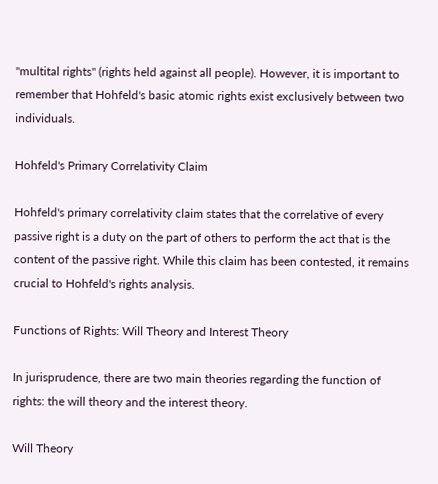"multital rights" (rights held against all people). However, it is important to remember that Hohfeld's basic atomic rights exist exclusively between two individuals.

Hohfeld's Primary Correlativity Claim

Hohfeld's primary correlativity claim states that the correlative of every passive right is a duty on the part of others to perform the act that is the content of the passive right. While this claim has been contested, it remains crucial to Hohfeld's rights analysis.

Functions of Rights: Will Theory and Interest Theory

In jurisprudence, there are two main theories regarding the function of rights: the will theory and the interest theory.

Will Theory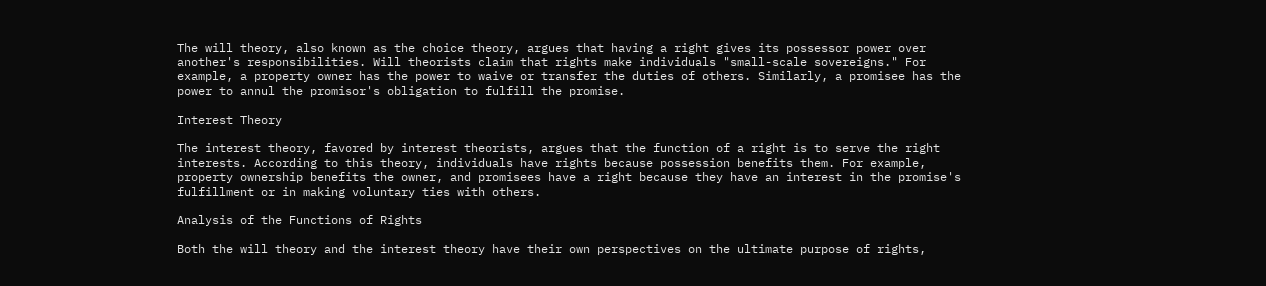The will theory, also known as the choice theory, argues that having a right gives its possessor power over another's responsibilities. Will theorists claim that rights make individuals "small-scale sovereigns." For example, a property owner has the power to waive or transfer the duties of others. Similarly, a promisee has the power to annul the promisor's obligation to fulfill the promise.

Interest Theory

The interest theory, favored by interest theorists, argues that the function of a right is to serve the right interests. According to this theory, individuals have rights because possession benefits them. For example, property ownership benefits the owner, and promisees have a right because they have an interest in the promise's fulfillment or in making voluntary ties with others.

Analysis of the Functions of Rights

Both the will theory and the interest theory have their own perspectives on the ultimate purpose of rights,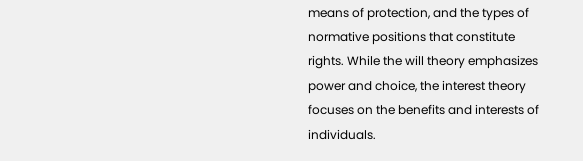means of protection, and the types of normative positions that constitute rights. While the will theory emphasizes power and choice, the interest theory focuses on the benefits and interests of individuals.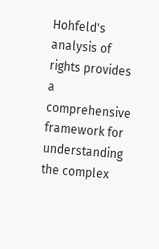Hohfeld's analysis of rights provides a comprehensive framework for understanding the complex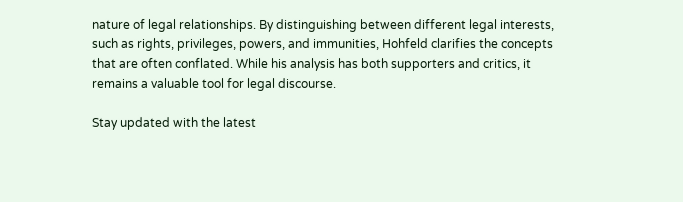nature of legal relationships. By distinguishing between different legal interests, such as rights, privileges, powers, and immunities, Hohfeld clarifies the concepts that are often conflated. While his analysis has both supporters and critics, it remains a valuable tool for legal discourse.

Stay updated with the latest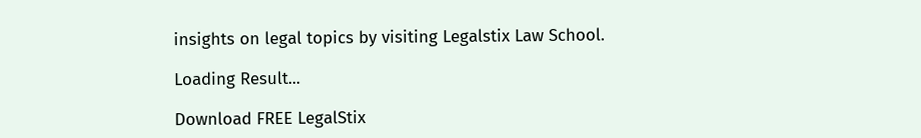insights on legal topics by visiting Legalstix Law School.

Loading Result...

Download FREE LegalStix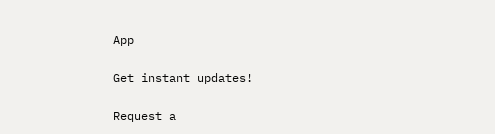App

Get instant updates!

Request a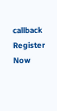callback
Register Now